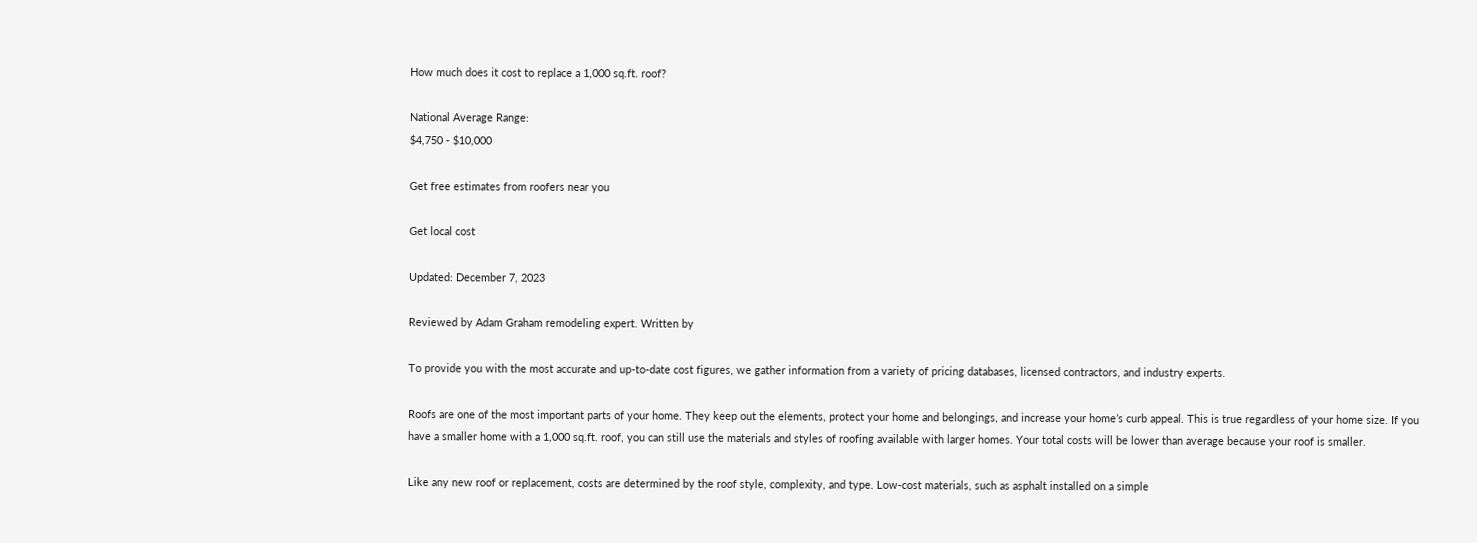How much does it cost to replace a 1,000 sq.ft. roof?

National Average Range:
$4,750 - $10,000

Get free estimates from roofers near you

Get local cost

Updated: December 7, 2023

Reviewed by Adam Graham remodeling expert. Written by

To provide you with the most accurate and up-to-date cost figures, we gather information from a variety of pricing databases, licensed contractors, and industry experts.

Roofs are one of the most important parts of your home. They keep out the elements, protect your home and belongings, and increase your home’s curb appeal. This is true regardless of your home size. If you have a smaller home with a 1,000 sq.ft. roof, you can still use the materials and styles of roofing available with larger homes. Your total costs will be lower than average because your roof is smaller.

Like any new roof or replacement, costs are determined by the roof style, complexity, and type. Low-cost materials, such as asphalt installed on a simple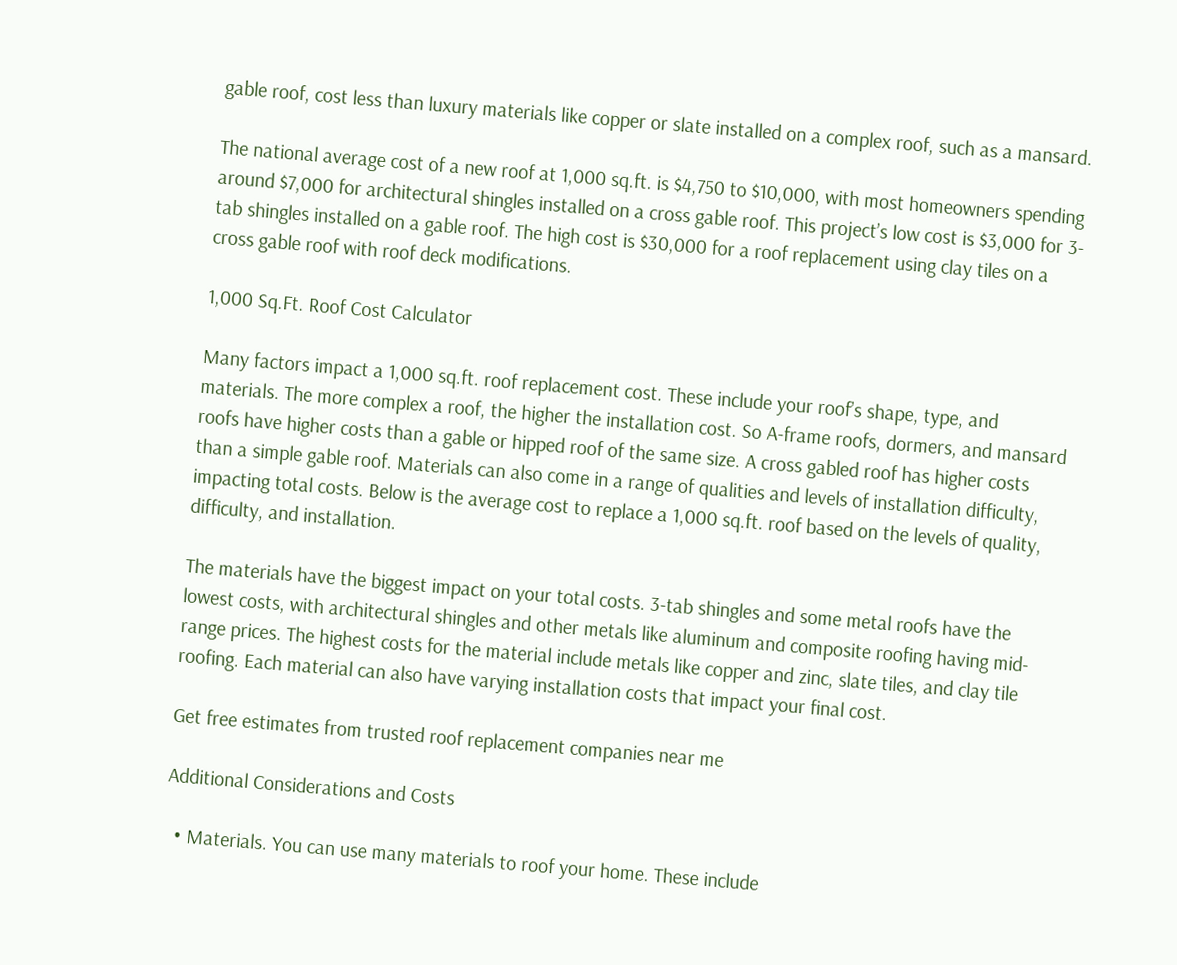gable roof, cost less than luxury materials like copper or slate installed on a complex roof, such as a mansard.

The national average cost of a new roof at 1,000 sq.ft. is $4,750 to $10,000, with most homeowners spending around $7,000 for architectural shingles installed on a cross gable roof. This project’s low cost is $3,000 for 3-tab shingles installed on a gable roof. The high cost is $30,000 for a roof replacement using clay tiles on a cross gable roof with roof deck modifications.

1,000 Sq.Ft. Roof Cost Calculator

Many factors impact a 1,000 sq.ft. roof replacement cost. These include your roof’s shape, type, and materials. The more complex a roof, the higher the installation cost. So A-frame roofs, dormers, and mansard roofs have higher costs than a gable or hipped roof of the same size. A cross gabled roof has higher costs than a simple gable roof. Materials can also come in a range of qualities and levels of installation difficulty, impacting total costs. Below is the average cost to replace a 1,000 sq.ft. roof based on the levels of quality, difficulty, and installation.

The materials have the biggest impact on your total costs. 3-tab shingles and some metal roofs have the lowest costs, with architectural shingles and other metals like aluminum and composite roofing having mid-range prices. The highest costs for the material include metals like copper and zinc, slate tiles, and clay tile roofing. Each material can also have varying installation costs that impact your final cost.

Get free estimates from trusted roof replacement companies near me

Additional Considerations and Costs

  • Materials. You can use many materials to roof your home. These include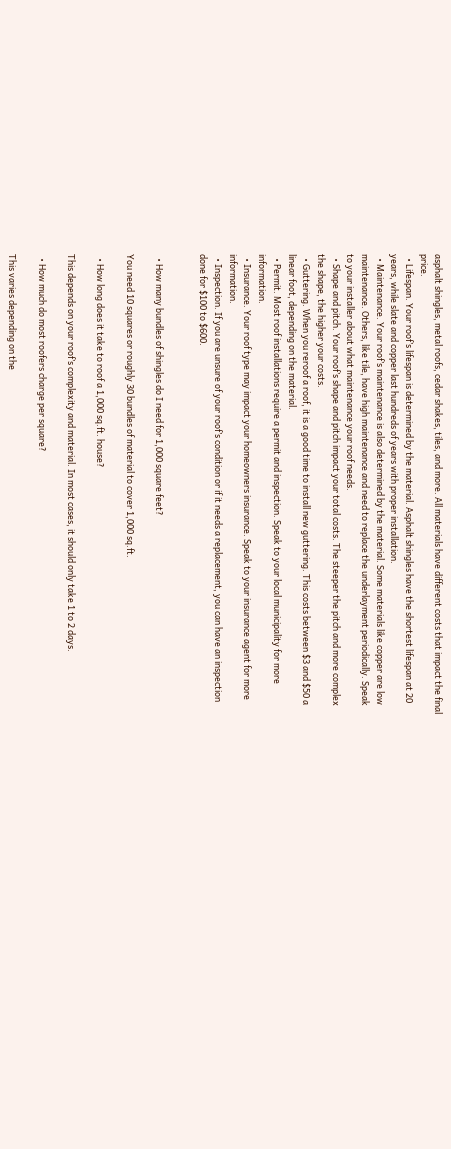asphalt shingles, metal roofs, cedar shakes, tiles, and more. All materials have different costs that impact the final price.
  • Lifespan. Your roof’s lifespan is determined by the material. Asphalt shingles have the shortest lifespan at 20 years, while slate and copper last hundreds of years with proper installation.
  • Maintenance. Your roof’s maintenance is also determined by the material. Some materials like copper are low maintenance. Others, like tile, have high maintenance and need to replace the underlayment periodically. Speak to your installer about what maintenance your roof needs.
  • Shape and pitch. Your roof’s shape and pitch impact your total costs. The steeper the pitch and more complex the shape, the higher your costs.
  • Guttering. When you reroof a roof, it is a good time to install new guttering. This costs between $3 and $50 a linear foot, depending on the material.
  • Permit. Most roof installations require a permit and inspection. Speak to your local municipality for more information.
  • Insurance. Your roof type may impact your homeowners insurance. Speak to your insurance agent for more information.
  • Inspection. If you are unsure of your roof’s condition or if it needs a replacement, you can have an inspection done for $100 to $600.


  • How many bundles of shingles do I need for 1,000 square feet?

You need 10 squares or roughly 30 bundles of material to cover 1,000 sq.ft.

  • How long does it take to roof a 1,000 sq.ft. house?

This depends on your roof’s complexity and material. In most cases, it should only take 1 to 2 days.

  • How much do most roofers charge per square?

This varies depending on the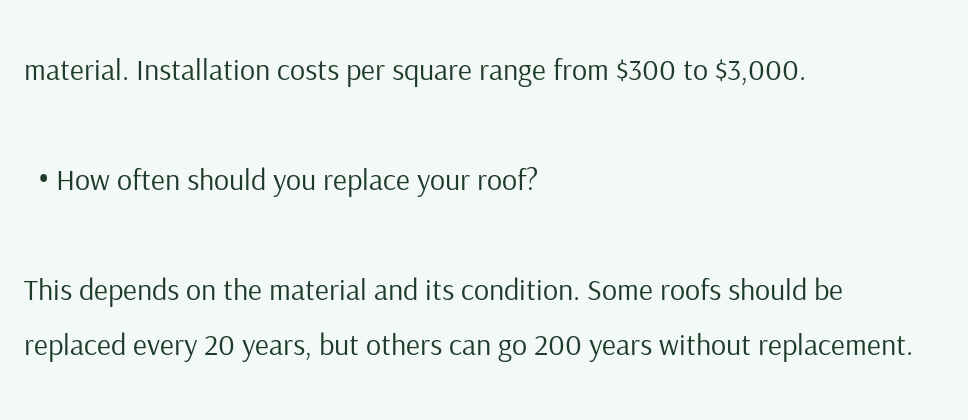material. Installation costs per square range from $300 to $3,000.

  • How often should you replace your roof?

This depends on the material and its condition. Some roofs should be replaced every 20 years, but others can go 200 years without replacement.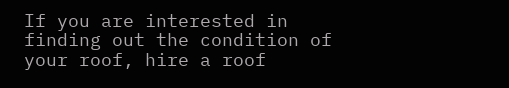If you are interested in finding out the condition of your roof, hire a roof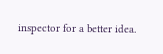inspector for a better idea.